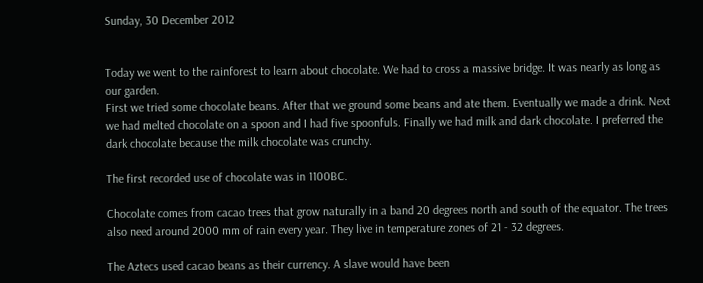Sunday, 30 December 2012


Today we went to the rainforest to learn about chocolate. We had to cross a massive bridge. It was nearly as long as our garden.
First we tried some chocolate beans. After that we ground some beans and ate them. Eventually we made a drink. Next we had melted chocolate on a spoon and I had five spoonfuls. Finally we had milk and dark chocolate. I preferred the dark chocolate because the milk chocolate was crunchy.

The first recorded use of chocolate was in 1100BC.

Chocolate comes from cacao trees that grow naturally in a band 20 degrees north and south of the equator. The trees also need around 2000 mm of rain every year. They live in temperature zones of 21 - 32 degrees.

The Aztecs used cacao beans as their currency. A slave would have been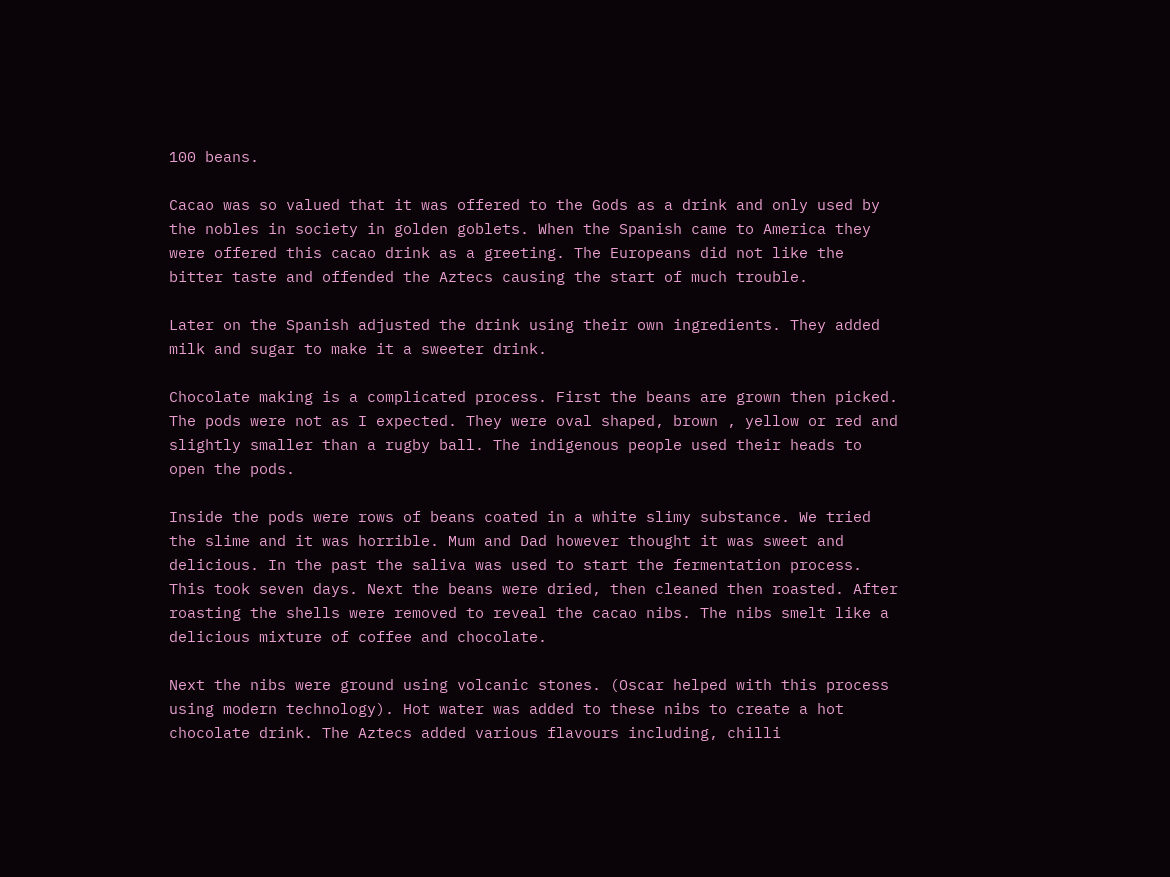100 beans.

Cacao was so valued that it was offered to the Gods as a drink and only used by the nobles in society in golden goblets. When the Spanish came to America they were offered this cacao drink as a greeting. The Europeans did not like the bitter taste and offended the Aztecs causing the start of much trouble.

Later on the Spanish adjusted the drink using their own ingredients. They added milk and sugar to make it a sweeter drink.

Chocolate making is a complicated process. First the beans are grown then picked. The pods were not as I expected. They were oval shaped, brown , yellow or red and slightly smaller than a rugby ball. The indigenous people used their heads to open the pods.

Inside the pods were rows of beans coated in a white slimy substance. We tried the slime and it was horrible. Mum and Dad however thought it was sweet and delicious. In the past the saliva was used to start the fermentation process. This took seven days. Next the beans were dried, then cleaned then roasted. After roasting the shells were removed to reveal the cacao nibs. The nibs smelt like a delicious mixture of coffee and chocolate.

Next the nibs were ground using volcanic stones. (Oscar helped with this process using modern technology). Hot water was added to these nibs to create a hot chocolate drink. The Aztecs added various flavours including, chilli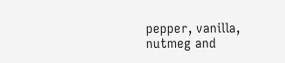pepper, vanilla, nutmeg and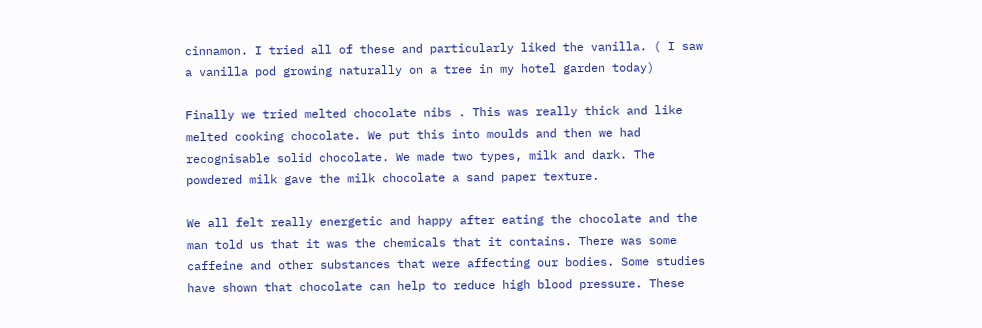cinnamon. I tried all of these and particularly liked the vanilla. ( I saw a vanilla pod growing naturally on a tree in my hotel garden today)

Finally we tried melted chocolate nibs . This was really thick and like melted cooking chocolate. We put this into moulds and then we had recognisable solid chocolate. We made two types, milk and dark. The powdered milk gave the milk chocolate a sand paper texture.

We all felt really energetic and happy after eating the chocolate and the man told us that it was the chemicals that it contains. There was some caffeine and other substances that were affecting our bodies. Some studies have shown that chocolate can help to reduce high blood pressure. These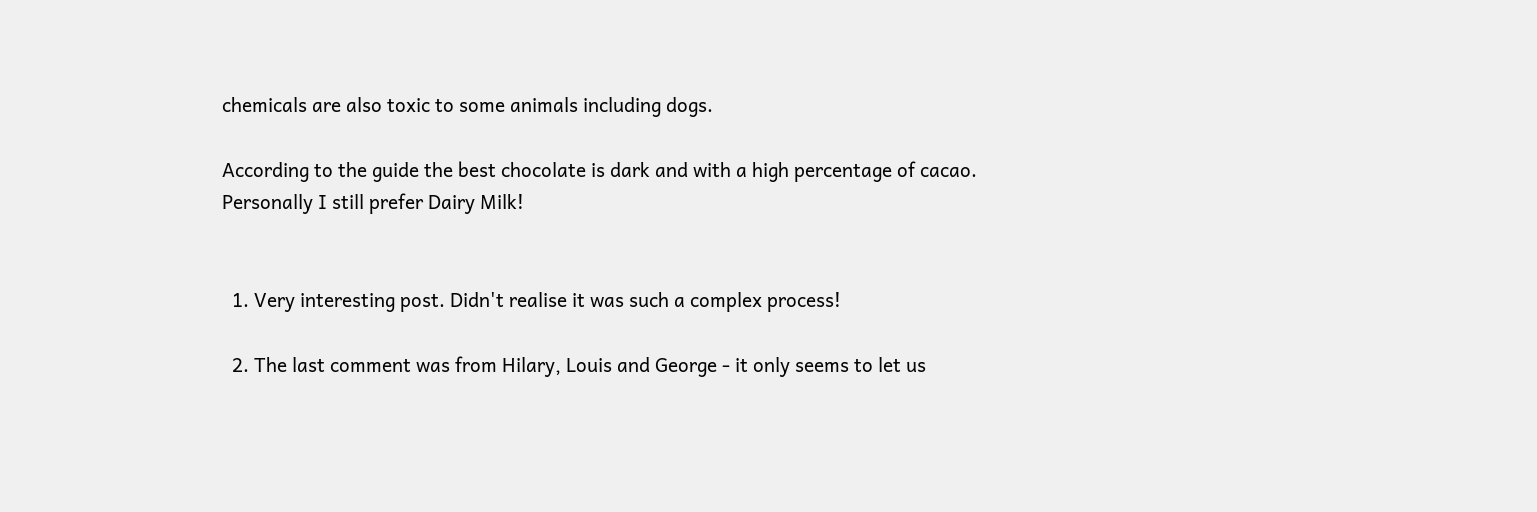chemicals are also toxic to some animals including dogs.

According to the guide the best chocolate is dark and with a high percentage of cacao. Personally I still prefer Dairy Milk!


  1. Very interesting post. Didn't realise it was such a complex process!

  2. The last comment was from Hilary, Louis and George - it only seems to let us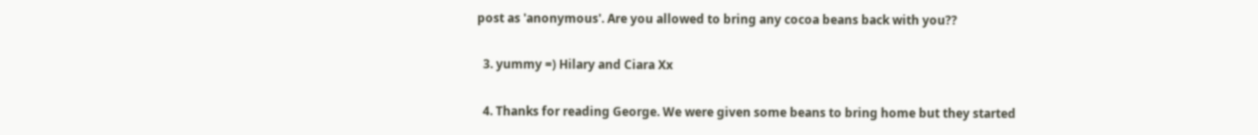post as 'anonymous'. Are you allowed to bring any cocoa beans back with you??

  3. yummy =) Hilary and Ciara Xx

  4. Thanks for reading George. We were given some beans to bring home but they started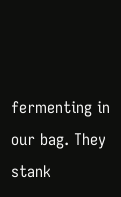fermenting in our bag. They stank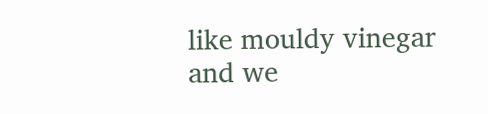like mouldy vinegar and we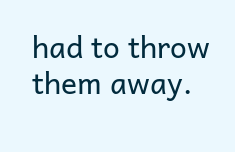had to throw them away.